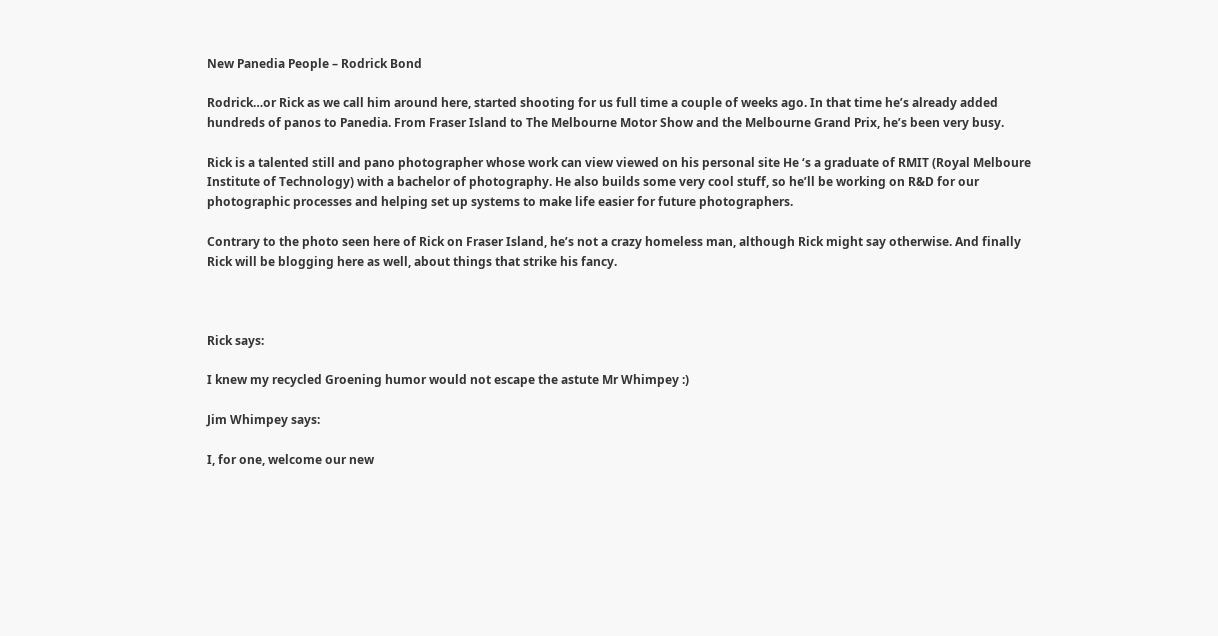New Panedia People – Rodrick Bond

Rodrick…or Rick as we call him around here, started shooting for us full time a couple of weeks ago. In that time he’s already added hundreds of panos to Panedia. From Fraser Island to The Melbourne Motor Show and the Melbourne Grand Prix, he’s been very busy.

Rick is a talented still and pano photographer whose work can view viewed on his personal site He ‘s a graduate of RMIT (Royal Melboure Institute of Technology) with a bachelor of photography. He also builds some very cool stuff, so he’ll be working on R&D for our photographic processes and helping set up systems to make life easier for future photographers.

Contrary to the photo seen here of Rick on Fraser Island, he’s not a crazy homeless man, although Rick might say otherwise. And finally Rick will be blogging here as well, about things that strike his fancy.



Rick says:

I knew my recycled Groening humor would not escape the astute Mr Whimpey :)

Jim Whimpey says:

I, for one, welcome our new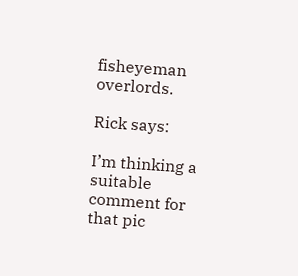fisheyeman overlords.

Rick says:

I’m thinking a suitable comment for that pic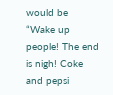would be “Wake up people! The end is nigh! Coke and pepsi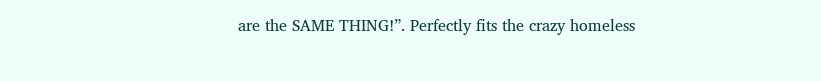are the SAME THING!”. Perfectly fits the crazy homeless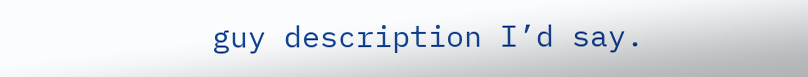guy description I’d say.